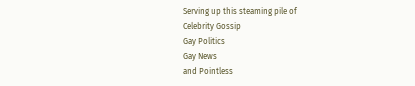Serving up this steaming pile of
Celebrity Gossip
Gay Politics
Gay News
and Pointless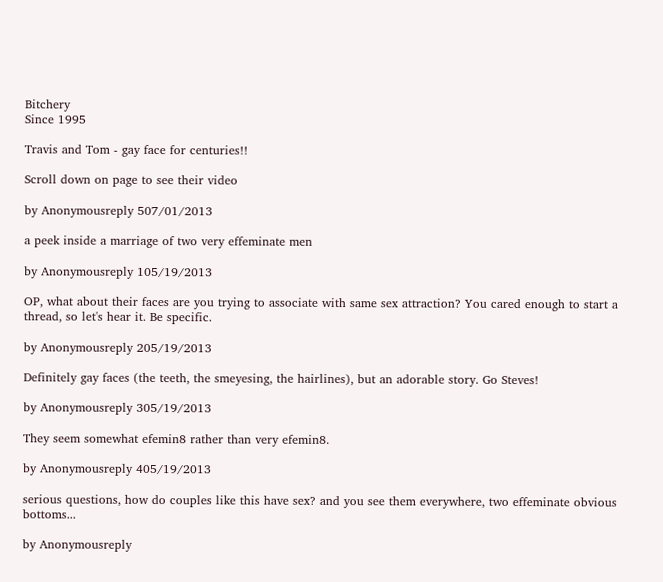Bitchery
Since 1995

Travis and Tom - gay face for centuries!!

Scroll down on page to see their video

by Anonymousreply 507/01/2013

a peek inside a marriage of two very effeminate men

by Anonymousreply 105/19/2013

OP, what about their faces are you trying to associate with same sex attraction? You cared enough to start a thread, so let's hear it. Be specific.

by Anonymousreply 205/19/2013

Definitely gay faces (the teeth, the smeyesing, the hairlines), but an adorable story. Go Steves!

by Anonymousreply 305/19/2013

They seem somewhat efemin8 rather than very efemin8.

by Anonymousreply 405/19/2013

serious questions, how do couples like this have sex? and you see them everywhere, two effeminate obvious bottoms...

by Anonymousreply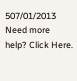507/01/2013
Need more help? Click Here.